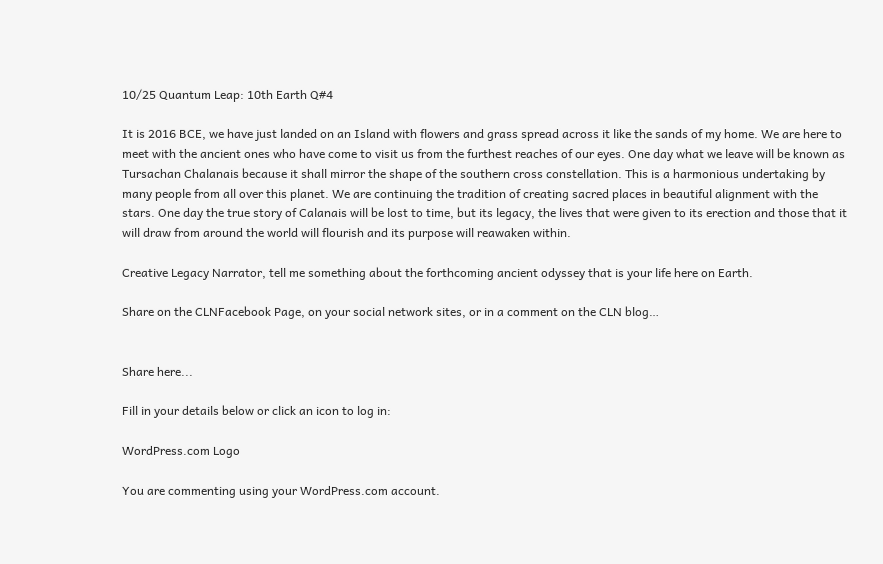10/25 Quantum Leap: 10th Earth Q#4

It is 2016 BCE, we have just landed on an Island with flowers and grass spread across it like the sands of my home. We are here to meet with the ancient ones who have come to visit us from the furthest reaches of our eyes. One day what we leave will be known as Tursachan Chalanais because it shall mirror the shape of the southern cross constellation. This is a harmonious undertaking by many people from all over this planet. We are continuing the tradition of creating sacred places in beautiful alignment with the stars. One day the true story of Calanais will be lost to time, but its legacy, the lives that were given to its erection and those that it will draw from around the world will flourish and its purpose will reawaken within.

Creative Legacy Narrator, tell me something about the forthcoming ancient odyssey that is your life here on Earth.

Share on the CLNFacebook Page, on your social network sites, or in a comment on the CLN blog…


Share here...

Fill in your details below or click an icon to log in:

WordPress.com Logo

You are commenting using your WordPress.com account.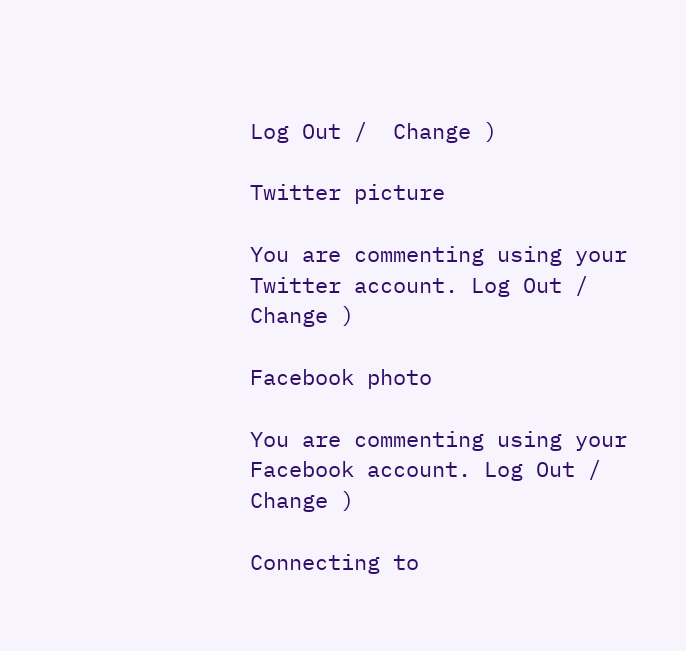Log Out /  Change )

Twitter picture

You are commenting using your Twitter account. Log Out /  Change )

Facebook photo

You are commenting using your Facebook account. Log Out /  Change )

Connecting to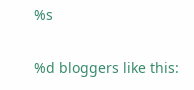%s

%d bloggers like this: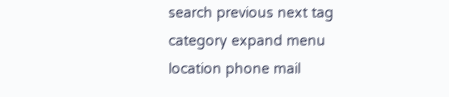search previous next tag category expand menu location phone mail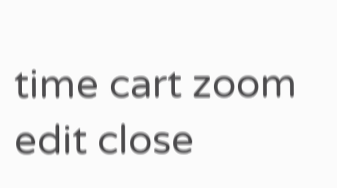time cart zoom edit close